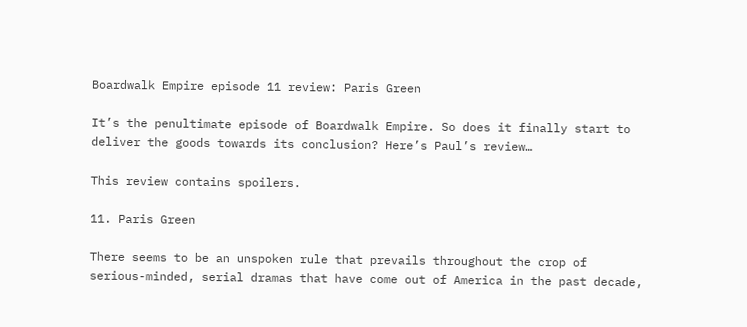Boardwalk Empire episode 11 review: Paris Green

It’s the penultimate episode of Boardwalk Empire. So does it finally start to deliver the goods towards its conclusion? Here’s Paul’s review…

This review contains spoilers.

11. Paris Green

There seems to be an unspoken rule that prevails throughout the crop of serious-minded, serial dramas that have come out of America in the past decade,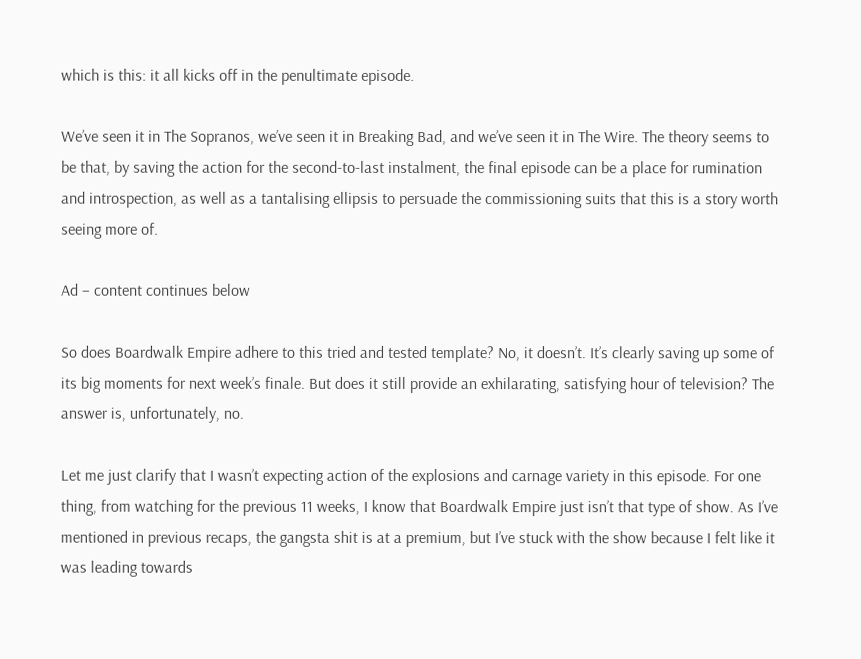which is this: it all kicks off in the penultimate episode.

We’ve seen it in The Sopranos, we’ve seen it in Breaking Bad, and we’ve seen it in The Wire. The theory seems to be that, by saving the action for the second-to-last instalment, the final episode can be a place for rumination and introspection, as well as a tantalising ellipsis to persuade the commissioning suits that this is a story worth seeing more of.

Ad – content continues below

So does Boardwalk Empire adhere to this tried and tested template? No, it doesn’t. It’s clearly saving up some of its big moments for next week’s finale. But does it still provide an exhilarating, satisfying hour of television? The answer is, unfortunately, no.

Let me just clarify that I wasn’t expecting action of the explosions and carnage variety in this episode. For one thing, from watching for the previous 11 weeks, I know that Boardwalk Empire just isn’t that type of show. As I’ve mentioned in previous recaps, the gangsta shit is at a premium, but I’ve stuck with the show because I felt like it was leading towards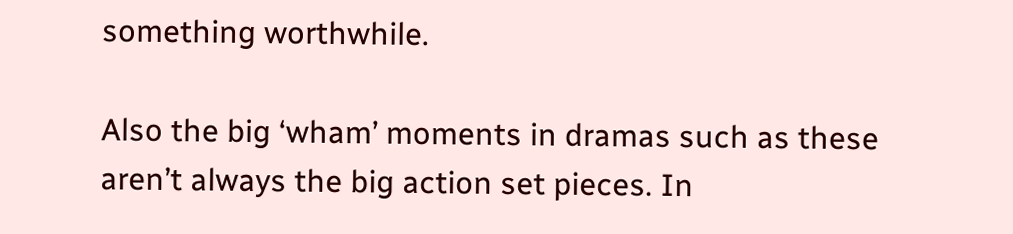something worthwhile.

Also the big ‘wham’ moments in dramas such as these aren’t always the big action set pieces. In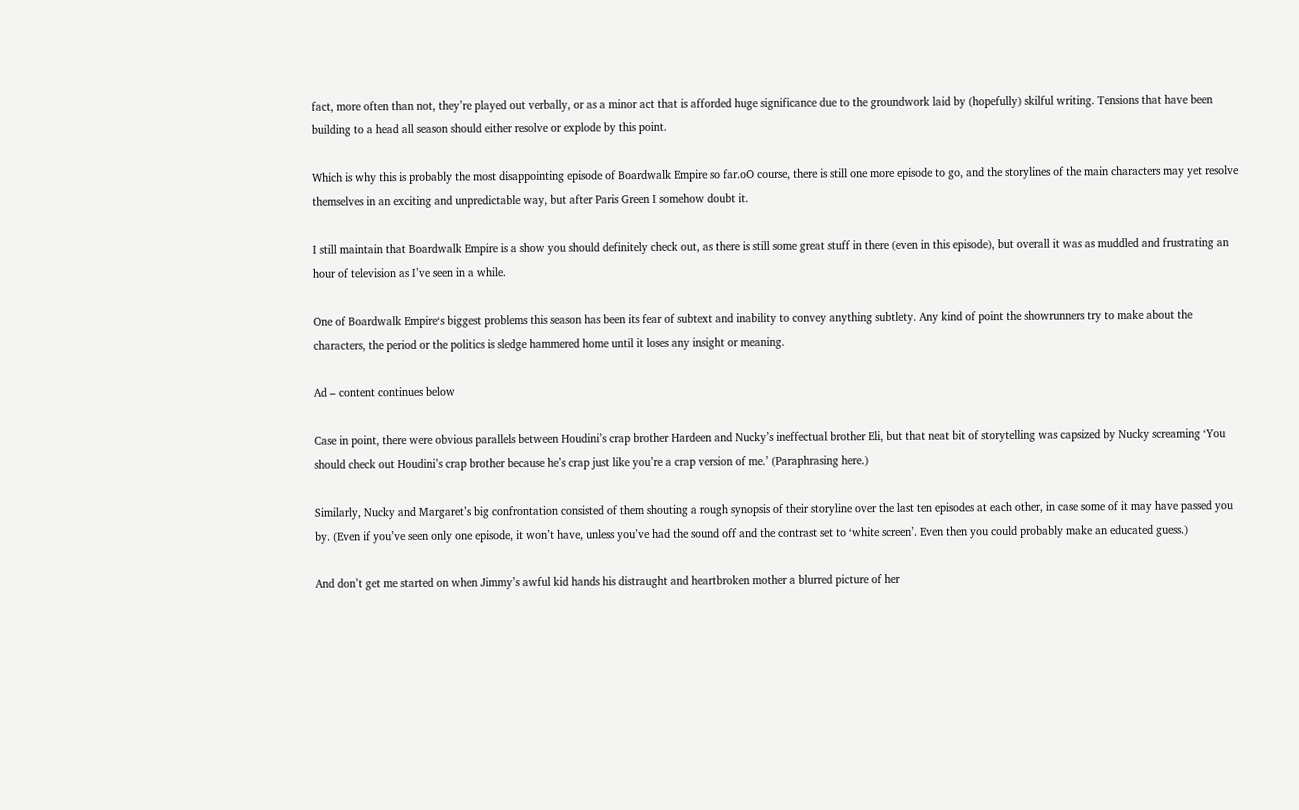fact, more often than not, they’re played out verbally, or as a minor act that is afforded huge significance due to the groundwork laid by (hopefully) skilful writing. Tensions that have been building to a head all season should either resolve or explode by this point.

Which is why this is probably the most disappointing episode of Boardwalk Empire so far.oO course, there is still one more episode to go, and the storylines of the main characters may yet resolve themselves in an exciting and unpredictable way, but after Paris Green I somehow doubt it.

I still maintain that Boardwalk Empire is a show you should definitely check out, as there is still some great stuff in there (even in this episode), but overall it was as muddled and frustrating an hour of television as I’ve seen in a while.

One of Boardwalk Empire‘s biggest problems this season has been its fear of subtext and inability to convey anything subtlety. Any kind of point the showrunners try to make about the characters, the period or the politics is sledge hammered home until it loses any insight or meaning.

Ad – content continues below

Case in point, there were obvious parallels between Houdini’s crap brother Hardeen and Nucky’s ineffectual brother Eli, but that neat bit of storytelling was capsized by Nucky screaming ‘You should check out Houdini’s crap brother because he’s crap just like you’re a crap version of me.’ (Paraphrasing here.)

Similarly, Nucky and Margaret’s big confrontation consisted of them shouting a rough synopsis of their storyline over the last ten episodes at each other, in case some of it may have passed you by. (Even if you’ve seen only one episode, it won’t have, unless you’ve had the sound off and the contrast set to ‘white screen’. Even then you could probably make an educated guess.)

And don’t get me started on when Jimmy’s awful kid hands his distraught and heartbroken mother a blurred picture of her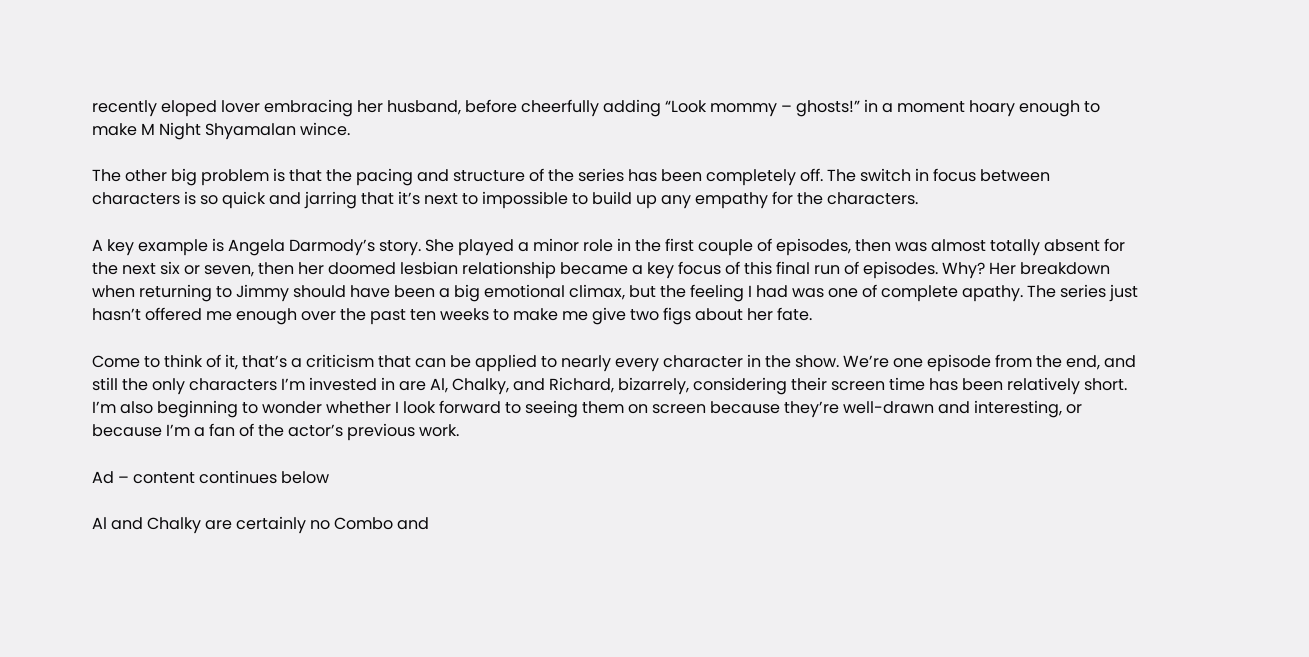recently eloped lover embracing her husband, before cheerfully adding “Look mommy – ghosts!” in a moment hoary enough to make M Night Shyamalan wince.

The other big problem is that the pacing and structure of the series has been completely off. The switch in focus between characters is so quick and jarring that it’s next to impossible to build up any empathy for the characters.

A key example is Angela Darmody’s story. She played a minor role in the first couple of episodes, then was almost totally absent for the next six or seven, then her doomed lesbian relationship became a key focus of this final run of episodes. Why? Her breakdown when returning to Jimmy should have been a big emotional climax, but the feeling I had was one of complete apathy. The series just hasn’t offered me enough over the past ten weeks to make me give two figs about her fate.

Come to think of it, that’s a criticism that can be applied to nearly every character in the show. We’re one episode from the end, and still the only characters I’m invested in are Al, Chalky, and Richard, bizarrely, considering their screen time has been relatively short. I’m also beginning to wonder whether I look forward to seeing them on screen because they’re well-drawn and interesting, or because I’m a fan of the actor’s previous work.

Ad – content continues below

Al and Chalky are certainly no Combo and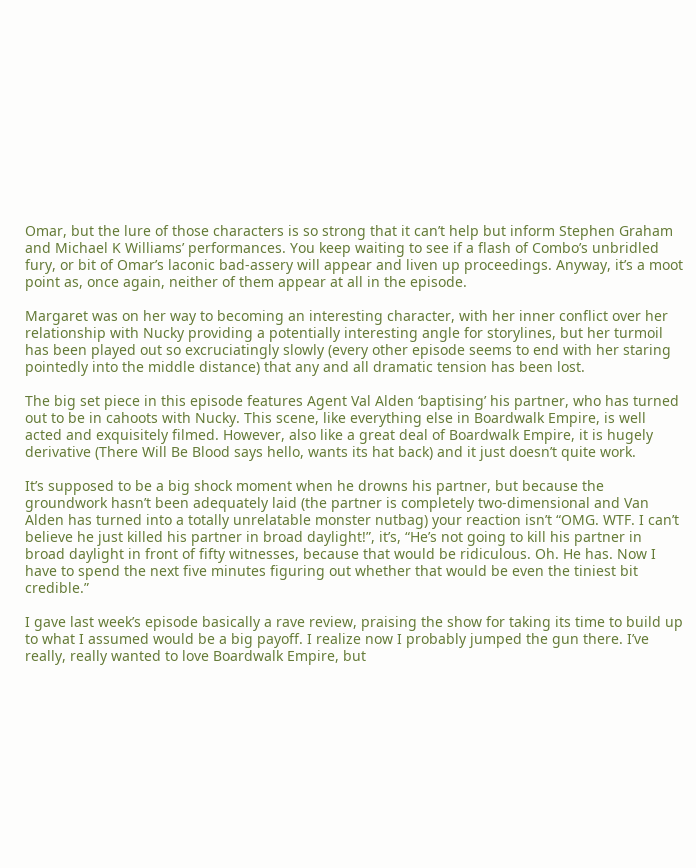Omar, but the lure of those characters is so strong that it can’t help but inform Stephen Graham and Michael K Williams’ performances. You keep waiting to see if a flash of Combo’s unbridled fury, or bit of Omar’s laconic bad-assery will appear and liven up proceedings. Anyway, it’s a moot point as, once again, neither of them appear at all in the episode.

Margaret was on her way to becoming an interesting character, with her inner conflict over her relationship with Nucky providing a potentially interesting angle for storylines, but her turmoil has been played out so excruciatingly slowly (every other episode seems to end with her staring pointedly into the middle distance) that any and all dramatic tension has been lost.

The big set piece in this episode features Agent Val Alden ‘baptising’ his partner, who has turned out to be in cahoots with Nucky. This scene, like everything else in Boardwalk Empire, is well acted and exquisitely filmed. However, also like a great deal of Boardwalk Empire, it is hugely derivative (There Will Be Blood says hello, wants its hat back) and it just doesn’t quite work.

It’s supposed to be a big shock moment when he drowns his partner, but because the groundwork hasn’t been adequately laid (the partner is completely two-dimensional and Van Alden has turned into a totally unrelatable monster nutbag) your reaction isn’t “OMG. WTF. I can’t believe he just killed his partner in broad daylight!”, it’s, “He’s not going to kill his partner in broad daylight in front of fifty witnesses, because that would be ridiculous. Oh. He has. Now I have to spend the next five minutes figuring out whether that would be even the tiniest bit credible.”

I gave last week’s episode basically a rave review, praising the show for taking its time to build up to what I assumed would be a big payoff. I realize now I probably jumped the gun there. I’ve really, really wanted to love Boardwalk Empire, but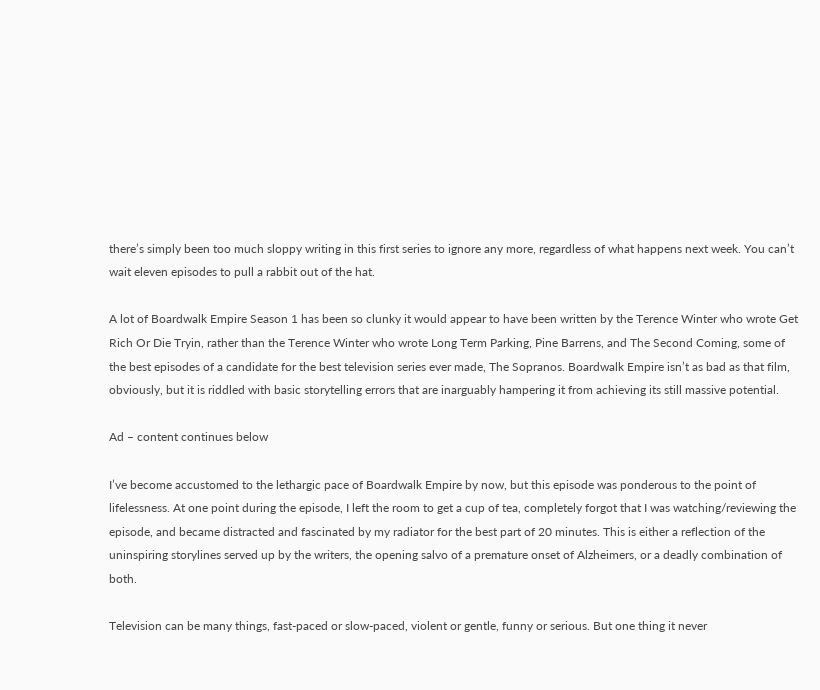there’s simply been too much sloppy writing in this first series to ignore any more, regardless of what happens next week. You can’t wait eleven episodes to pull a rabbit out of the hat.

A lot of Boardwalk Empire Season 1 has been so clunky it would appear to have been written by the Terence Winter who wrote Get Rich Or Die Tryin, rather than the Terence Winter who wrote Long Term Parking, Pine Barrens, and The Second Coming, some of the best episodes of a candidate for the best television series ever made, The Sopranos. Boardwalk Empire isn’t as bad as that film, obviously, but it is riddled with basic storytelling errors that are inarguably hampering it from achieving its still massive potential.

Ad – content continues below

I’ve become accustomed to the lethargic pace of Boardwalk Empire by now, but this episode was ponderous to the point of lifelessness. At one point during the episode, I left the room to get a cup of tea, completely forgot that I was watching/reviewing the episode, and became distracted and fascinated by my radiator for the best part of 20 minutes. This is either a reflection of the uninspiring storylines served up by the writers, the opening salvo of a premature onset of Alzheimers, or a deadly combination of both.

Television can be many things, fast-paced or slow-paced, violent or gentle, funny or serious. But one thing it never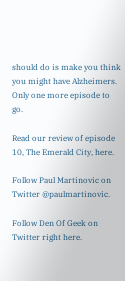should do is make you think you might have Alzheimers. Only one more episode to go.

Read our review of episode 10, The Emerald City, here.

Follow Paul Martinovic on Twitter @paulmartinovic.

Follow Den Of Geek on Twitter right here.